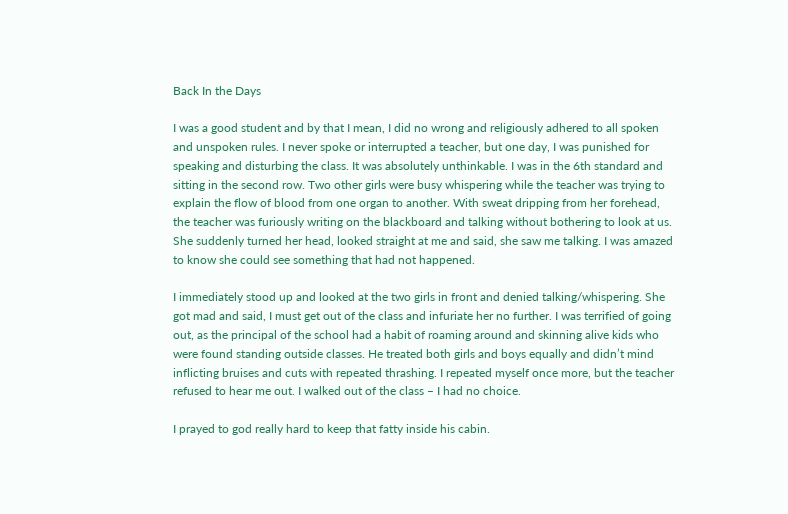Back In the Days

I was a good student and by that I mean, I did no wrong and religiously adhered to all spoken and unspoken rules. I never spoke or interrupted a teacher, but one day, I was punished for speaking and disturbing the class. It was absolutely unthinkable. I was in the 6th standard and sitting in the second row. Two other girls were busy whispering while the teacher was trying to explain the flow of blood from one organ to another. With sweat dripping from her forehead, the teacher was furiously writing on the blackboard and talking without bothering to look at us. She suddenly turned her head, looked straight at me and said, she saw me talking. I was amazed to know she could see something that had not happened.

I immediately stood up and looked at the two girls in front and denied talking/whispering. She got mad and said, I must get out of the class and infuriate her no further. I was terrified of going out, as the principal of the school had a habit of roaming around and skinning alive kids who were found standing outside classes. He treated both girls and boys equally and didn’t mind inflicting bruises and cuts with repeated thrashing. I repeated myself once more, but the teacher refused to hear me out. I walked out of the class – I had no choice.

I prayed to god really hard to keep that fatty inside his cabin.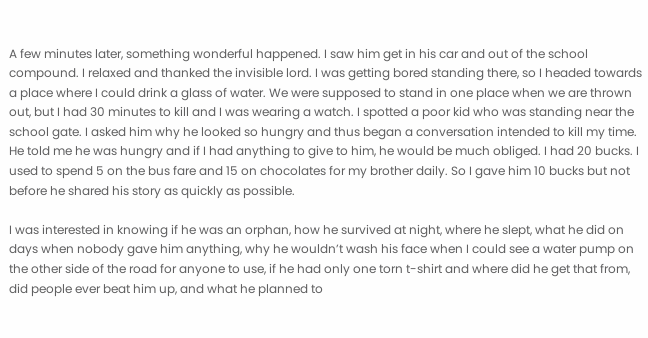A few minutes later, something wonderful happened. I saw him get in his car and out of the school compound. I relaxed and thanked the invisible lord. I was getting bored standing there, so I headed towards a place where I could drink a glass of water. We were supposed to stand in one place when we are thrown out, but I had 30 minutes to kill and I was wearing a watch. I spotted a poor kid who was standing near the school gate. I asked him why he looked so hungry and thus began a conversation intended to kill my time. He told me he was hungry and if I had anything to give to him, he would be much obliged. I had 20 bucks. I used to spend 5 on the bus fare and 15 on chocolates for my brother daily. So I gave him 10 bucks but not before he shared his story as quickly as possible.

I was interested in knowing if he was an orphan, how he survived at night, where he slept, what he did on days when nobody gave him anything, why he wouldn’t wash his face when I could see a water pump on the other side of the road for anyone to use, if he had only one torn t-shirt and where did he get that from, did people ever beat him up, and what he planned to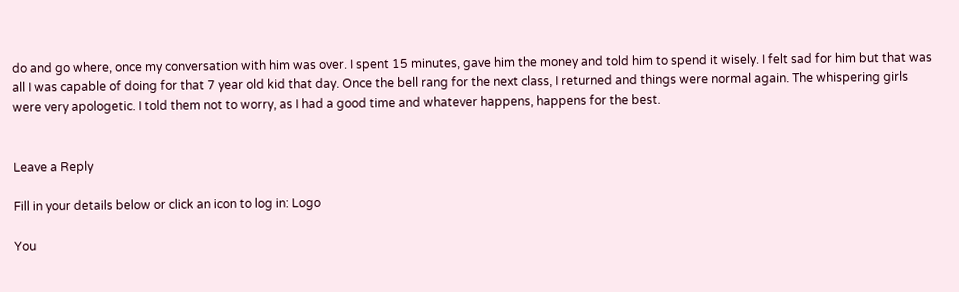do and go where, once my conversation with him was over. I spent 15 minutes, gave him the money and told him to spend it wisely. I felt sad for him but that was all I was capable of doing for that 7 year old kid that day. Once the bell rang for the next class, I returned and things were normal again. The whispering girls were very apologetic. I told them not to worry, as I had a good time and whatever happens, happens for the best.


Leave a Reply

Fill in your details below or click an icon to log in: Logo

You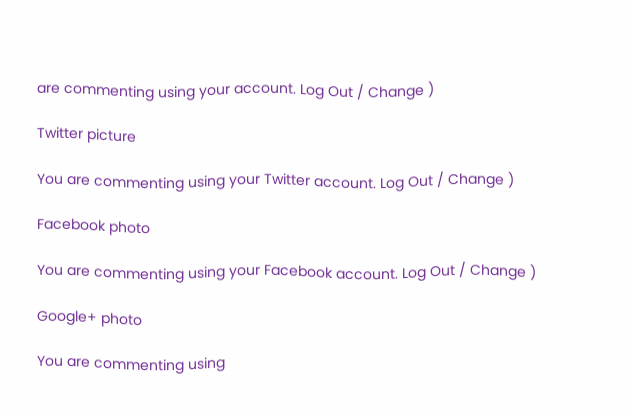are commenting using your account. Log Out / Change )

Twitter picture

You are commenting using your Twitter account. Log Out / Change )

Facebook photo

You are commenting using your Facebook account. Log Out / Change )

Google+ photo

You are commenting using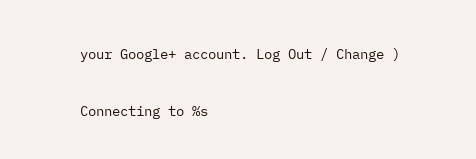your Google+ account. Log Out / Change )

Connecting to %s